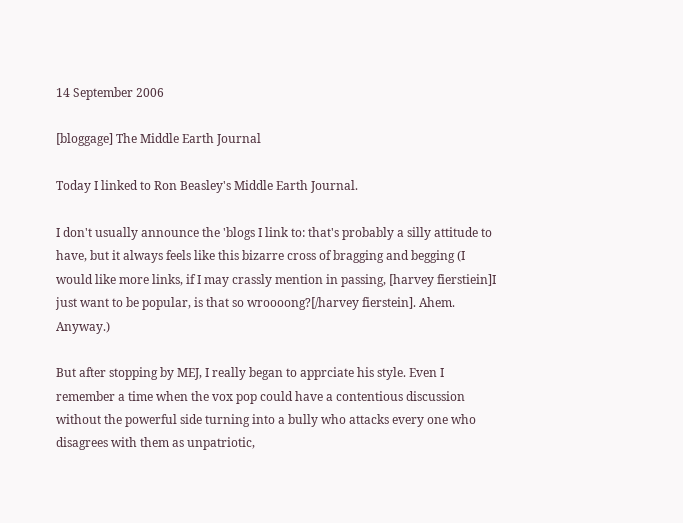14 September 2006

[bloggage] The Middle Earth Journal

Today I linked to Ron Beasley's Middle Earth Journal.

I don't usually announce the 'blogs I link to: that's probably a silly attitude to have, but it always feels like this bizarre cross of bragging and begging (I would like more links, if I may crassly mention in passing, [harvey fierstiein]I just want to be popular, is that so wroooong?[/harvey fierstein]. Ahem. Anyway.)

But after stopping by MEJ, I really began to apprciate his style. Even I remember a time when the vox pop could have a contentious discussion without the powerful side turning into a bully who attacks every one who disagrees with them as unpatriotic,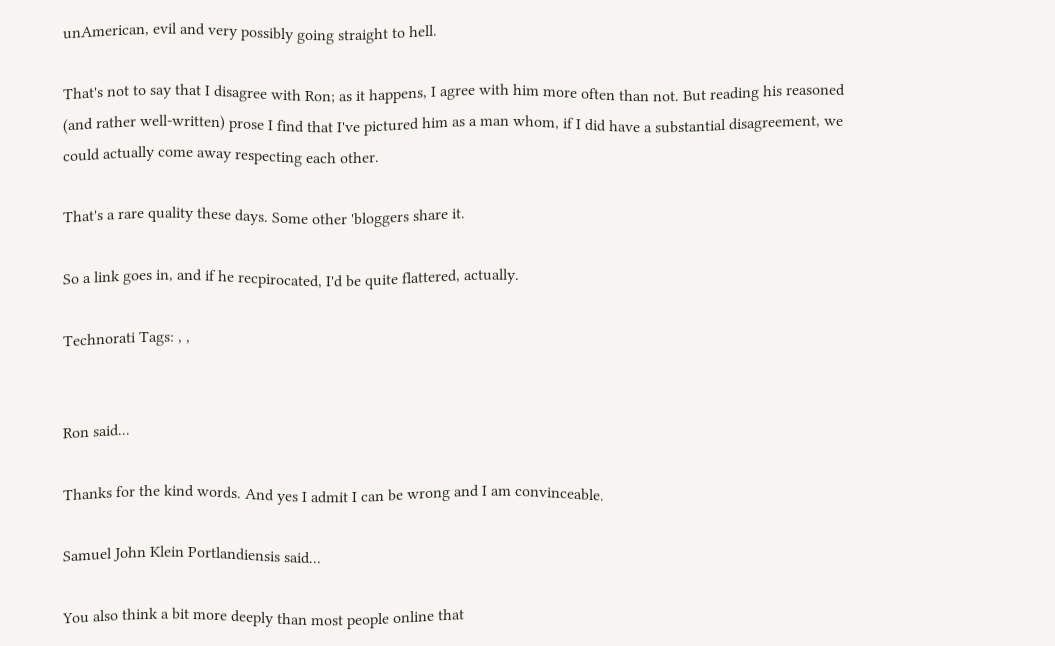unAmerican, evil and very possibly going straight to hell.

That's not to say that I disagree with Ron; as it happens, I agree with him more often than not. But reading his reasoned (and rather well-written) prose I find that I've pictured him as a man whom, if I did have a substantial disagreement, we could actually come away respecting each other.

That's a rare quality these days. Some other 'bloggers share it.

So a link goes in, and if he recpirocated, I'd be quite flattered, actually.

Technorati Tags: , ,


Ron said...

Thanks for the kind words. And yes I admit I can be wrong and I am convinceable.

Samuel John Klein Portlandiensis said...

You also think a bit more deeply than most people online that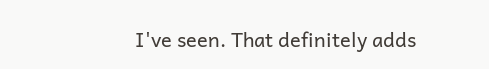I've seen. That definitely adds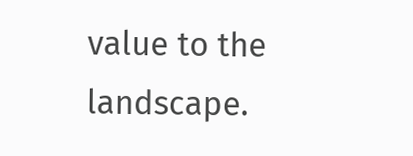value to the landscape.